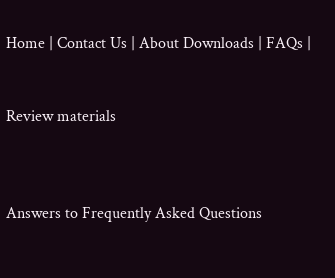Home | Contact Us | About Downloads | FAQs |


Review materials



Answers to Frequently Asked Questions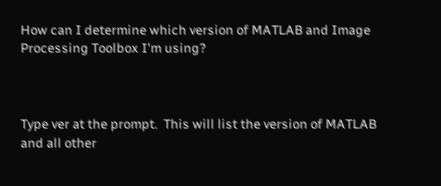How can I determine which version of MATLAB and Image Processing Toolbox I'm using?



Type ver at the prompt.  This will list the version of MATLAB and all other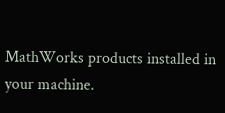MathWorks products installed in your machine.